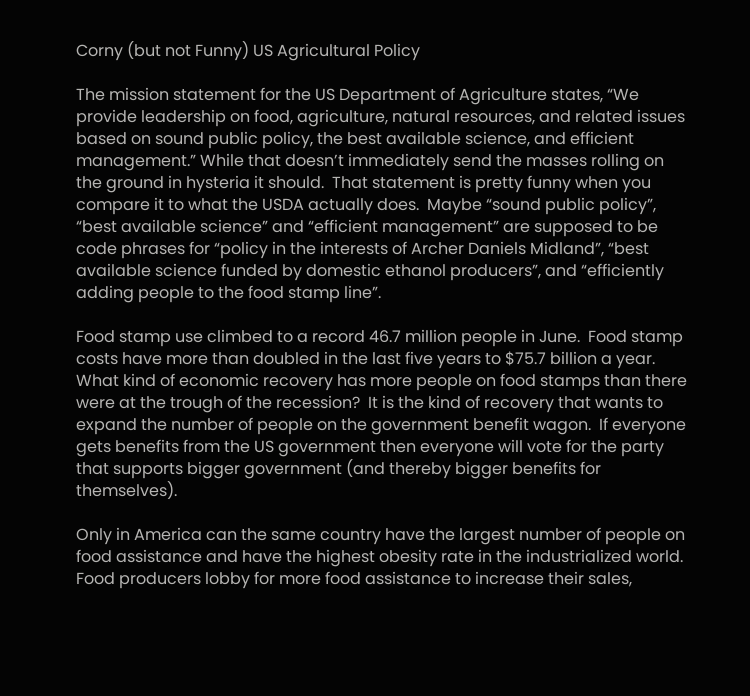Corny (but not Funny) US Agricultural Policy

The mission statement for the US Department of Agriculture states, “We provide leadership on food, agriculture, natural resources, and related issues based on sound public policy, the best available science, and efficient management.” While that doesn’t immediately send the masses rolling on the ground in hysteria it should.  That statement is pretty funny when you compare it to what the USDA actually does.  Maybe “sound public policy”, “best available science” and “efficient management” are supposed to be code phrases for “policy in the interests of Archer Daniels Midland”, “best available science funded by domestic ethanol producers”, and “efficiently adding people to the food stamp line”.

Food stamp use climbed to a record 46.7 million people in June.  Food stamp costs have more than doubled in the last five years to $75.7 billion a year.  What kind of economic recovery has more people on food stamps than there were at the trough of the recession?  It is the kind of recovery that wants to expand the number of people on the government benefit wagon.  If everyone gets benefits from the US government then everyone will vote for the party that supports bigger government (and thereby bigger benefits for themselves).

Only in America can the same country have the largest number of people on food assistance and have the highest obesity rate in the industrialized world.  Food producers lobby for more food assistance to increase their sales,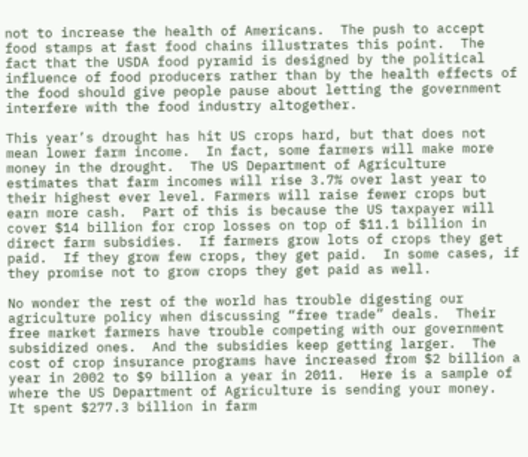not to increase the health of Americans.  The push to accept food stamps at fast food chains illustrates this point.  The fact that the USDA food pyramid is designed by the political influence of food producers rather than by the health effects of the food should give people pause about letting the government interfere with the food industry altogether.

This year’s drought has hit US crops hard, but that does not mean lower farm income.  In fact, some farmers will make more money in the drought.  The US Department of Agriculture estimates that farm incomes will rise 3.7% over last year to their highest ever level. Farmers will raise fewer crops but earn more cash.  Part of this is because the US taxpayer will cover $14 billion for crop losses on top of $11.1 billion in direct farm subsidies.  If farmers grow lots of crops they get paid.  If they grow few crops, they get paid.  In some cases, if they promise not to grow crops they get paid as well.

No wonder the rest of the world has trouble digesting our agriculture policy when discussing “free trade” deals.  Their free market farmers have trouble competing with our government subsidized ones.  And the subsidies keep getting larger.  The cost of crop insurance programs have increased from $2 billion a year in 2002 to $9 billion a year in 2011.  Here is a sample of where the US Department of Agriculture is sending your money.  It spent $277.3 billion in farm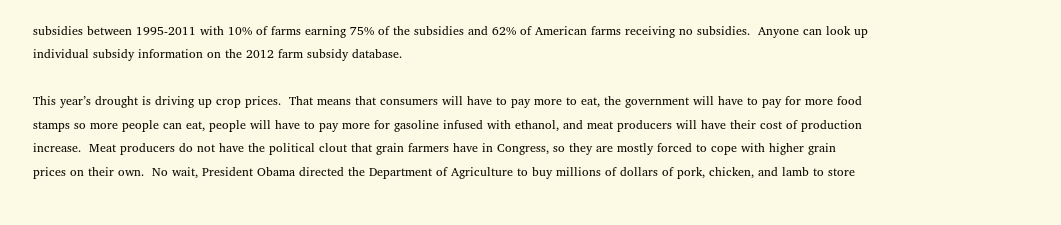subsidies between 1995-2011 with 10% of farms earning 75% of the subsidies and 62% of American farms receiving no subsidies.  Anyone can look up individual subsidy information on the 2012 farm subsidy database.

This year’s drought is driving up crop prices.  That means that consumers will have to pay more to eat, the government will have to pay for more food stamps so more people can eat, people will have to pay more for gasoline infused with ethanol, and meat producers will have their cost of production increase.  Meat producers do not have the political clout that grain farmers have in Congress, so they are mostly forced to cope with higher grain prices on their own.  No wait, President Obama directed the Department of Agriculture to buy millions of dollars of pork, chicken, and lamb to store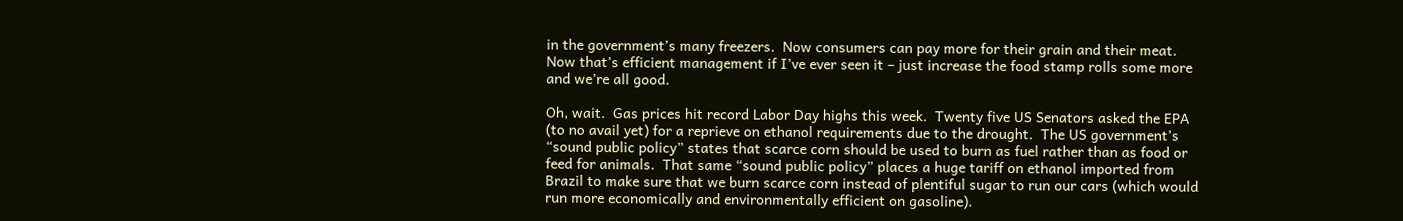in the government’s many freezers.  Now consumers can pay more for their grain and their meat.  Now that’s efficient management if I’ve ever seen it – just increase the food stamp rolls some more and we’re all good.

Oh, wait.  Gas prices hit record Labor Day highs this week.  Twenty five US Senators asked the EPA (to no avail yet) for a reprieve on ethanol requirements due to the drought.  The US government’s “sound public policy” states that scarce corn should be used to burn as fuel rather than as food or feed for animals.  That same “sound public policy” places a huge tariff on ethanol imported from Brazil to make sure that we burn scarce corn instead of plentiful sugar to run our cars (which would run more economically and environmentally efficient on gasoline).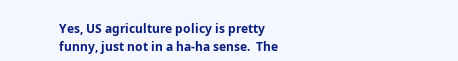Yes, US agriculture policy is pretty funny, just not in a ha-ha sense.  The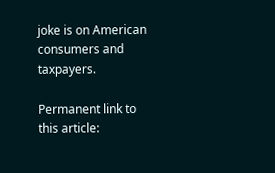joke is on American consumers and taxpayers.

Permanent link to this article: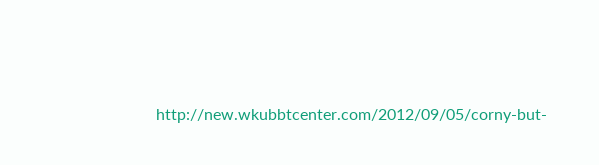http://new.wkubbtcenter.com/2012/09/05/corny-but-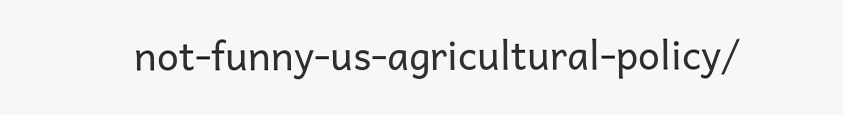not-funny-us-agricultural-policy/